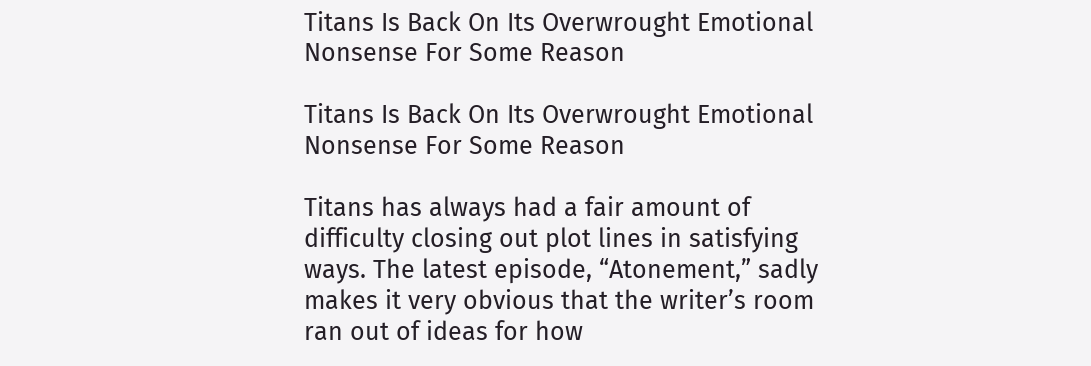Titans Is Back On Its Overwrought Emotional Nonsense For Some Reason

Titans Is Back On Its Overwrought Emotional Nonsense For Some Reason

Titans has always had a fair amount of difficulty closing out plot lines in satisfying ways. The latest episode, “Atonement,” sadly makes it very obvious that the writer’s room ran out of ideas for how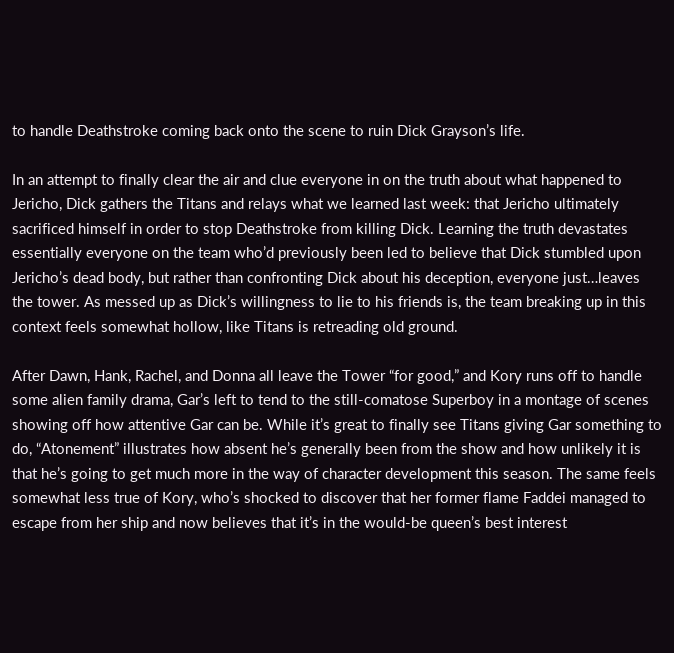to handle Deathstroke coming back onto the scene to ruin Dick Grayson’s life.

In an attempt to finally clear the air and clue everyone in on the truth about what happened to Jericho, Dick gathers the Titans and relays what we learned last week: that Jericho ultimately sacrificed himself in order to stop Deathstroke from killing Dick. Learning the truth devastates essentially everyone on the team who’d previously been led to believe that Dick stumbled upon Jericho’s dead body, but rather than confronting Dick about his deception, everyone just…leaves the tower. As messed up as Dick’s willingness to lie to his friends is, the team breaking up in this context feels somewhat hollow, like Titans is retreading old ground.

After Dawn, Hank, Rachel, and Donna all leave the Tower “for good,” and Kory runs off to handle some alien family drama, Gar’s left to tend to the still-comatose Superboy in a montage of scenes showing off how attentive Gar can be. While it’s great to finally see Titans giving Gar something to do, “Atonement” illustrates how absent he’s generally been from the show and how unlikely it is that he’s going to get much more in the way of character development this season. The same feels somewhat less true of Kory, who’s shocked to discover that her former flame Faddei managed to escape from her ship and now believes that it’s in the would-be queen’s best interest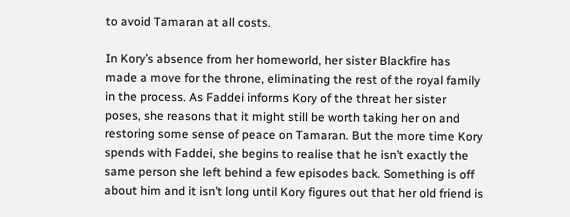to avoid Tamaran at all costs.

In Kory’s absence from her homeworld, her sister Blackfire has made a move for the throne, eliminating the rest of the royal family in the process. As Faddei informs Kory of the threat her sister poses, she reasons that it might still be worth taking her on and restoring some sense of peace on Tamaran. But the more time Kory spends with Faddei, she begins to realise that he isn’t exactly the same person she left behind a few episodes back. Something is off about him and it isn’t long until Kory figures out that her old friend is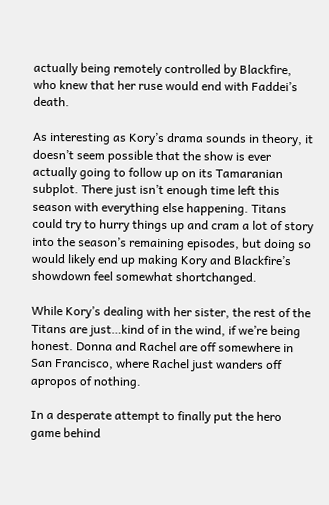actually being remotely controlled by Blackfire, who knew that her ruse would end with Faddei’s death.

As interesting as Kory’s drama sounds in theory, it doesn’t seem possible that the show is ever actually going to follow up on its Tamaranian subplot. There just isn’t enough time left this season with everything else happening. Titans could try to hurry things up and cram a lot of story into the season’s remaining episodes, but doing so would likely end up making Kory and Blackfire’s showdown feel somewhat shortchanged.

While Kory’s dealing with her sister, the rest of the Titans are just…kind of in the wind, if we’re being honest. Donna and Rachel are off somewhere in San Francisco, where Rachel just wanders off apropos of nothing.

In a desperate attempt to finally put the hero game behind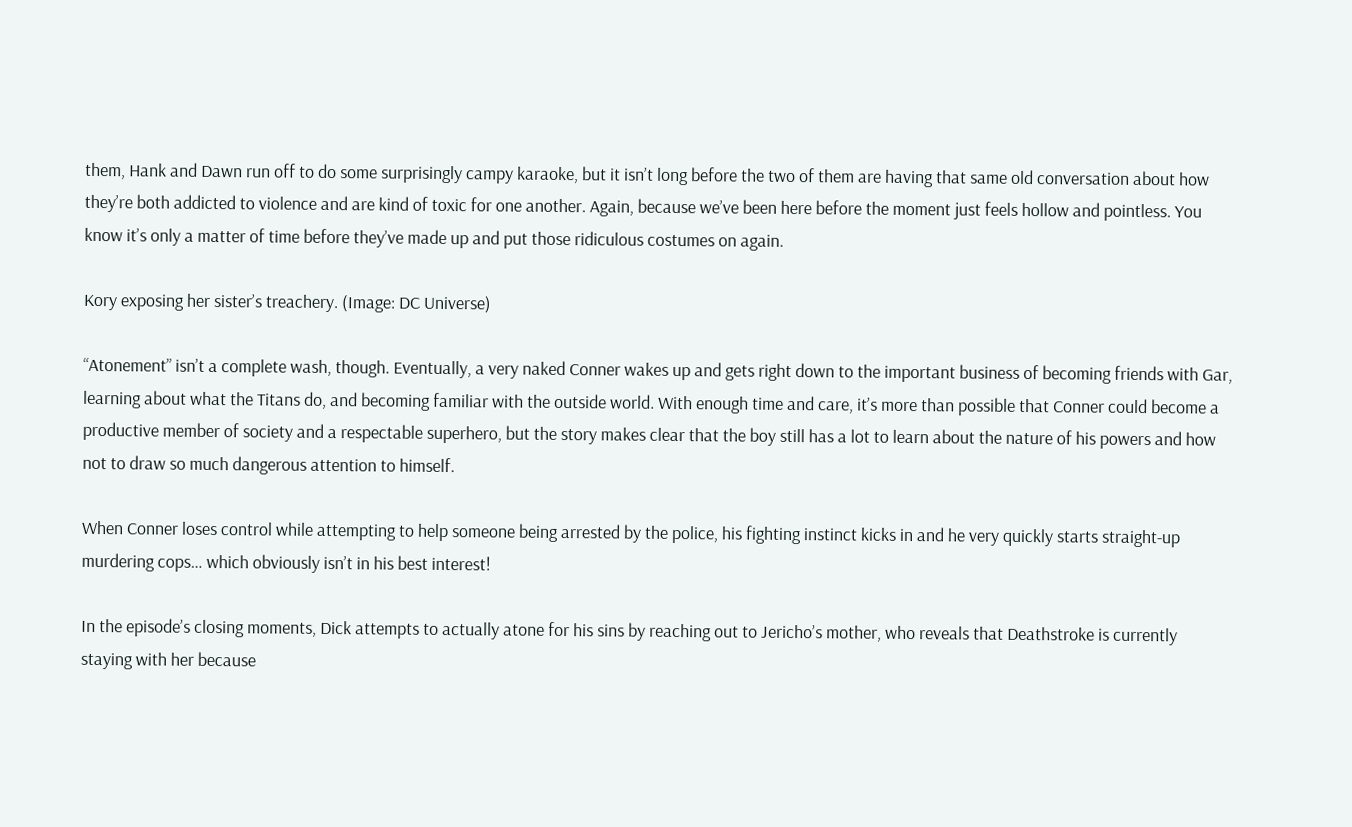them, Hank and Dawn run off to do some surprisingly campy karaoke, but it isn’t long before the two of them are having that same old conversation about how they’re both addicted to violence and are kind of toxic for one another. Again, because we’ve been here before the moment just feels hollow and pointless. You know it’s only a matter of time before they’ve made up and put those ridiculous costumes on again.

Kory exposing her sister’s treachery. (Image: DC Universe)

“Atonement” isn’t a complete wash, though. Eventually, a very naked Conner wakes up and gets right down to the important business of becoming friends with Gar, learning about what the Titans do, and becoming familiar with the outside world. With enough time and care, it’s more than possible that Conner could become a productive member of society and a respectable superhero, but the story makes clear that the boy still has a lot to learn about the nature of his powers and how not to draw so much dangerous attention to himself.

When Conner loses control while attempting to help someone being arrested by the police, his fighting instinct kicks in and he very quickly starts straight-up murdering cops… which obviously isn’t in his best interest!

In the episode’s closing moments, Dick attempts to actually atone for his sins by reaching out to Jericho’s mother, who reveals that Deathstroke is currently staying with her because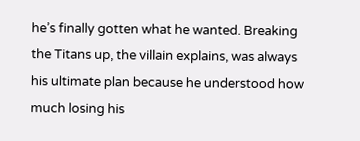he’s finally gotten what he wanted. Breaking the Titans up, the villain explains, was always his ultimate plan because he understood how much losing his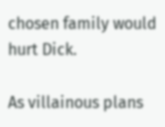chosen family would hurt Dick.

As villainous plans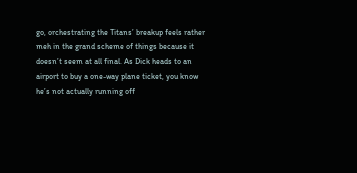go, orchestrating the Titans’ breakup feels rather meh in the grand scheme of things because it doesn’t seem at all final. As Dick heads to an airport to buy a one-way plane ticket, you know he’s not actually running off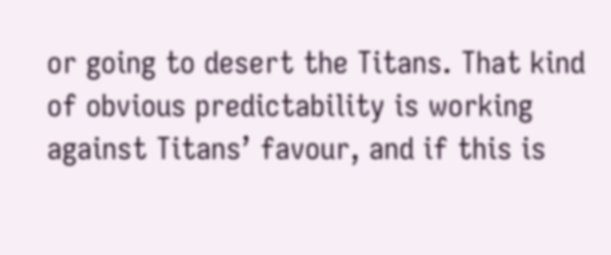or going to desert the Titans. That kind of obvious predictability is working against Titans’ favour, and if this is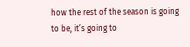how the rest of the season is going to be, it’s going to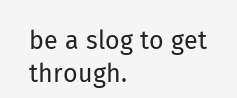be a slog to get through.